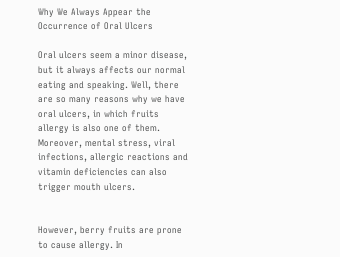Why We Always Appear the Occurrence of Oral Ulcers

Oral ulcers seem a minor disease, but it always affects our normal eating and speaking. Well, there are so many reasons why we have oral ulcers, in which fruits allergy is also one of them. Moreover, mental stress, viral infections, allergic reactions and vitamin deficiencies can also trigger mouth ulcers.


However, berry fruits are prone to cause allergy. In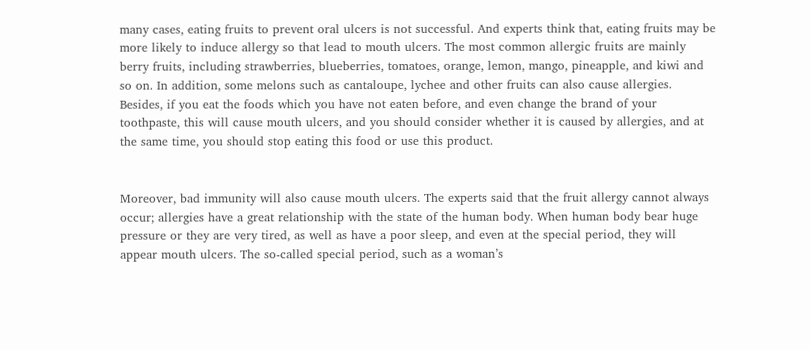many cases, eating fruits to prevent oral ulcers is not successful. And experts think that, eating fruits may be more likely to induce allergy so that lead to mouth ulcers. The most common allergic fruits are mainly berry fruits, including strawberries, blueberries, tomatoes, orange, lemon, mango, pineapple, and kiwi and so on. In addition, some melons such as cantaloupe, lychee and other fruits can also cause allergies. Besides, if you eat the foods which you have not eaten before, and even change the brand of your toothpaste, this will cause mouth ulcers, and you should consider whether it is caused by allergies, and at the same time, you should stop eating this food or use this product.


Moreover, bad immunity will also cause mouth ulcers. The experts said that the fruit allergy cannot always occur; allergies have a great relationship with the state of the human body. When human body bear huge pressure or they are very tired, as well as have a poor sleep, and even at the special period, they will appear mouth ulcers. The so-called special period, such as a woman’s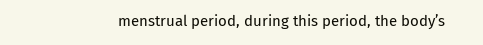menstrual period, during this period, the body’s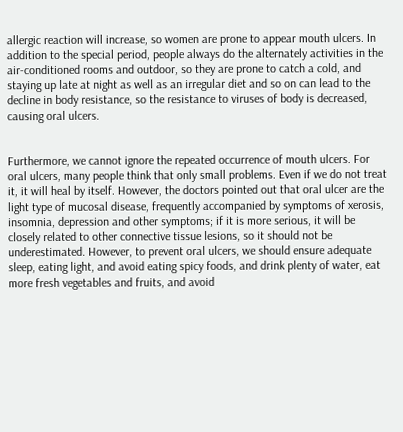allergic reaction will increase, so women are prone to appear mouth ulcers. In addition to the special period, people always do the alternately activities in the air-conditioned rooms and outdoor, so they are prone to catch a cold, and staying up late at night as well as an irregular diet and so on can lead to the decline in body resistance, so the resistance to viruses of body is decreased, causing oral ulcers.


Furthermore, we cannot ignore the repeated occurrence of mouth ulcers. For oral ulcers, many people think that only small problems. Even if we do not treat it, it will heal by itself. However, the doctors pointed out that oral ulcer are the light type of mucosal disease, frequently accompanied by symptoms of xerosis, insomnia, depression and other symptoms; if it is more serious, it will be closely related to other connective tissue lesions, so it should not be underestimated. However, to prevent oral ulcers, we should ensure adequate sleep, eating light, and avoid eating spicy foods, and drink plenty of water, eat more fresh vegetables and fruits, and avoid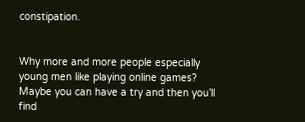constipation.


Why more and more people especially young men like playing online games? Maybe you can have a try and then you’ll find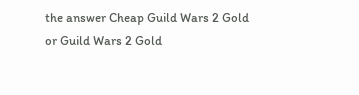the answer Cheap Guild Wars 2 Gold or Guild Wars 2 Gold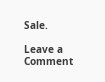Sale.

Leave a Comment